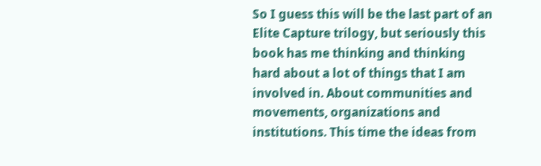So I guess this will be the last part of an Elite Capture trilogy, but seriously this book has me thinking and thinking hard about a lot of things that I am involved in. About communities and movements, organizations and institutions. This time the ideas from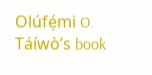Olúfẹ́mi O. Táíwò’s book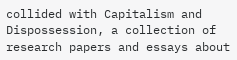collided with Capitalism and Dispossession, a collection of research papers and essays about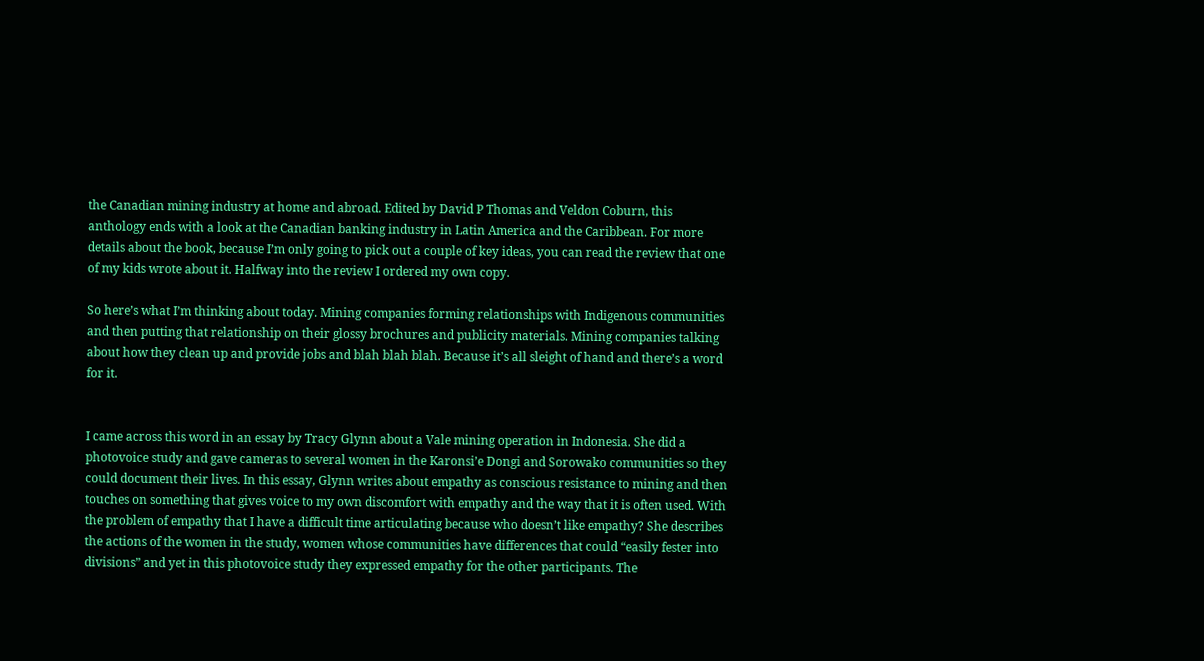the Canadian mining industry at home and abroad. Edited by David P Thomas and Veldon Coburn, this anthology ends with a look at the Canadian banking industry in Latin America and the Caribbean. For more details about the book, because I’m only going to pick out a couple of key ideas, you can read the review that one of my kids wrote about it. Halfway into the review I ordered my own copy.

So here’s what I’m thinking about today. Mining companies forming relationships with Indigenous communities and then putting that relationship on their glossy brochures and publicity materials. Mining companies talking about how they clean up and provide jobs and blah blah blah. Because it’s all sleight of hand and there’s a word for it.


I came across this word in an essay by Tracy Glynn about a Vale mining operation in Indonesia. She did a photovoice study and gave cameras to several women in the Karonsi’e Dongi and Sorowako communities so they could document their lives. In this essay, Glynn writes about empathy as conscious resistance to mining and then touches on something that gives voice to my own discomfort with empathy and the way that it is often used. With the problem of empathy that I have a difficult time articulating because who doesn’t like empathy? She describes the actions of the women in the study, women whose communities have differences that could “easily fester into divisions” and yet in this photovoice study they expressed empathy for the other participants. The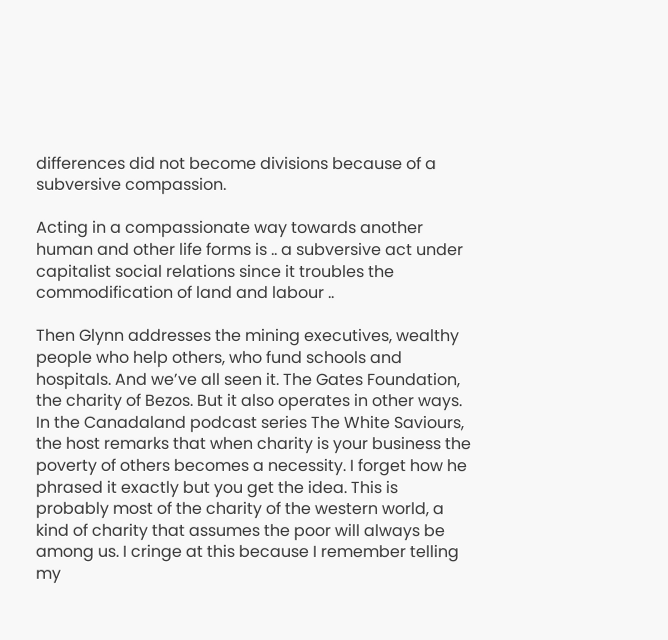differences did not become divisions because of a subversive compassion.

Acting in a compassionate way towards another human and other life forms is .. a subversive act under capitalist social relations since it troubles the commodification of land and labour ..

Then Glynn addresses the mining executives, wealthy people who help others, who fund schools and hospitals. And we’ve all seen it. The Gates Foundation, the charity of Bezos. But it also operates in other ways. In the Canadaland podcast series The White Saviours, the host remarks that when charity is your business the poverty of others becomes a necessity. I forget how he phrased it exactly but you get the idea. This is probably most of the charity of the western world, a kind of charity that assumes the poor will always be among us. I cringe at this because I remember telling my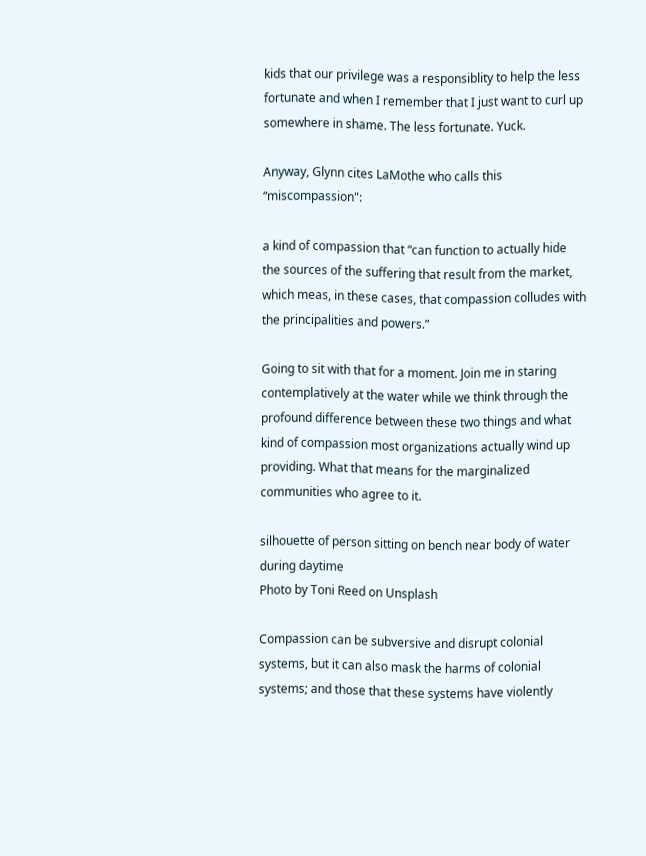kids that our privilege was a responsiblity to help the less fortunate and when I remember that I just want to curl up somewhere in shame. The less fortunate. Yuck.

Anyway, Glynn cites LaMothe who calls this “miscompassion":

a kind of compassion that “can function to actually hide the sources of the suffering that result from the market, which meas, in these cases, that compassion colludes with the principalities and powers.”

Going to sit with that for a moment. Join me in staring contemplatively at the water while we think through the profound difference between these two things and what kind of compassion most organizations actually wind up providing. What that means for the marginalized communities who agree to it.

silhouette of person sitting on bench near body of water during daytime
Photo by Toni Reed on Unsplash

Compassion can be subversive and disrupt colonial systems, but it can also mask the harms of colonial systems; and those that these systems have violently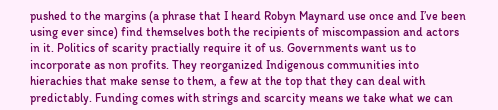pushed to the margins (a phrase that I heard Robyn Maynard use once and I’ve been using ever since) find themselves both the recipients of miscompassion and actors in it. Politics of scarity practially require it of us. Governments want us to incorporate as non profits. They reorganized Indigenous communities into hierachies that make sense to them, a few at the top that they can deal with predictably. Funding comes with strings and scarcity means we take what we can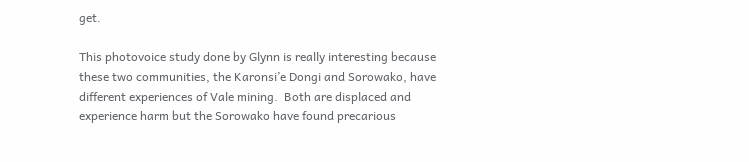get.

This photovoice study done by Glynn is really interesting because these two communities, the Karonsi’e Dongi and Sorowako, have different experiences of Vale mining.  Both are displaced and experience harm but the Sorowako have found precarious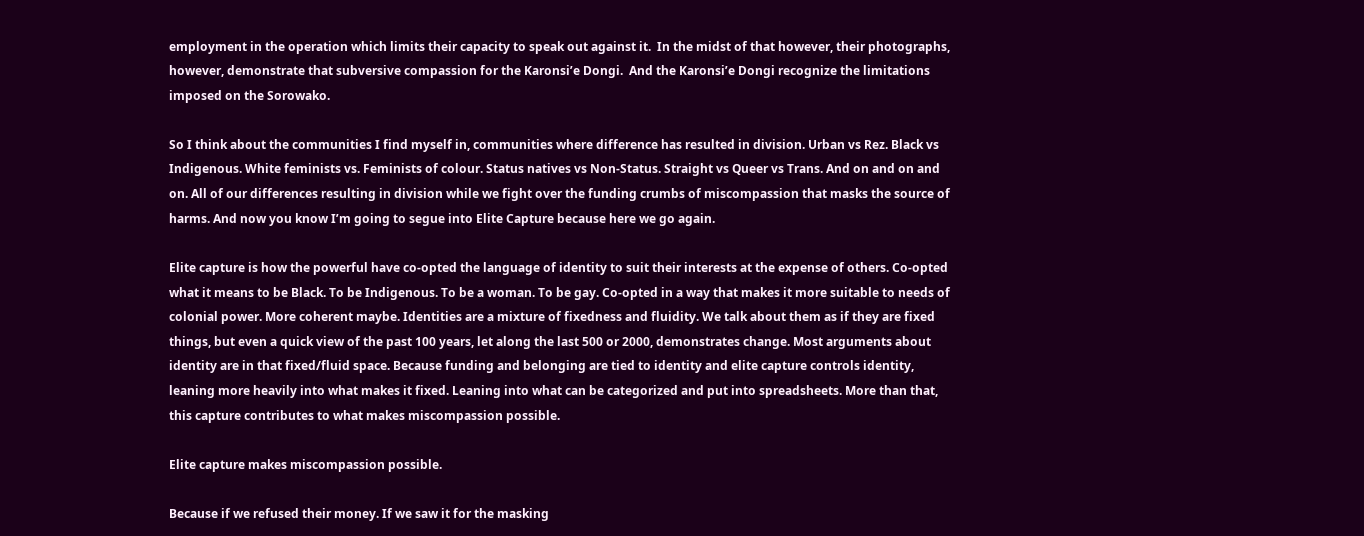employment in the operation which limits their capacity to speak out against it.  In the midst of that however, their photographs, however, demonstrate that subversive compassion for the Karonsi’e Dongi.  And the Karonsi’e Dongi recognize the limitations imposed on the Sorowako.

So I think about the communities I find myself in, communities where difference has resulted in division. Urban vs Rez. Black vs Indigenous. White feminists vs. Feminists of colour. Status natives vs Non-Status. Straight vs Queer vs Trans. And on and on and on. All of our differences resulting in division while we fight over the funding crumbs of miscompassion that masks the source of harms. And now you know I’m going to segue into Elite Capture because here we go again.

Elite capture is how the powerful have co-opted the language of identity to suit their interests at the expense of others. Co-opted what it means to be Black. To be Indigenous. To be a woman. To be gay. Co-opted in a way that makes it more suitable to needs of colonial power. More coherent maybe. Identities are a mixture of fixedness and fluidity. We talk about them as if they are fixed things, but even a quick view of the past 100 years, let along the last 500 or 2000, demonstrates change. Most arguments about identity are in that fixed/fluid space. Because funding and belonging are tied to identity and elite capture controls identity, leaning more heavily into what makes it fixed. Leaning into what can be categorized and put into spreadsheets. More than that, this capture contributes to what makes miscompassion possible.

Elite capture makes miscompassion possible.

Because if we refused their money. If we saw it for the masking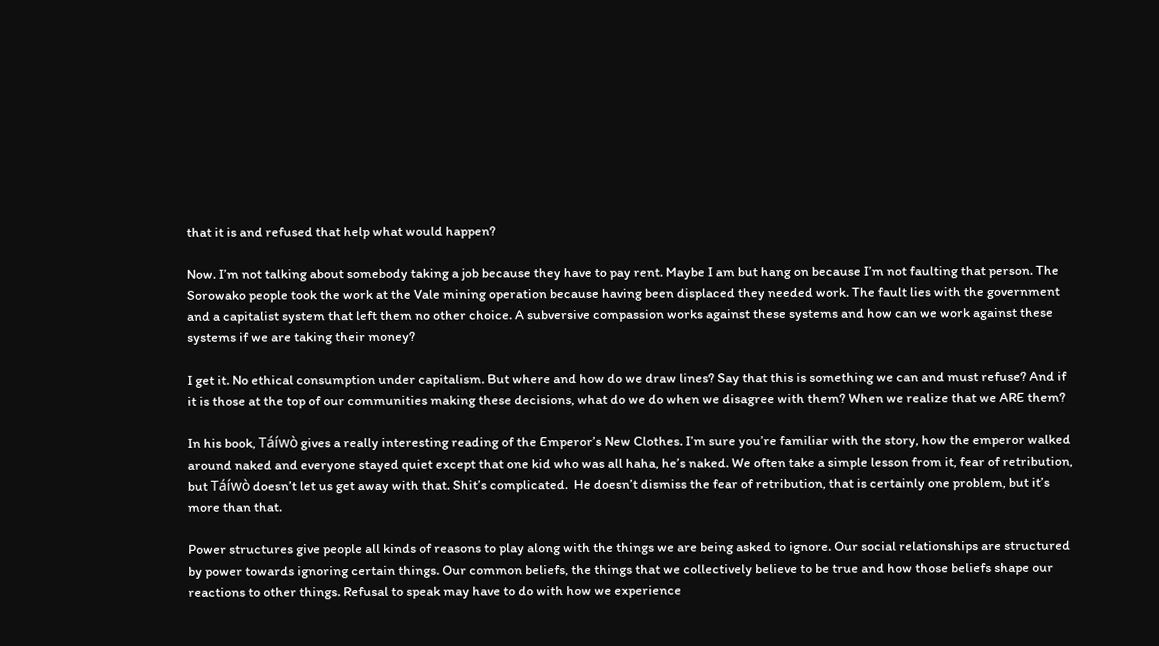that it is and refused that help what would happen?

Now. I’m not talking about somebody taking a job because they have to pay rent. Maybe I am but hang on because I’m not faulting that person. The Sorowako people took the work at the Vale mining operation because having been displaced they needed work. The fault lies with the government and a capitalist system that left them no other choice. A subversive compassion works against these systems and how can we work against these systems if we are taking their money?

I get it. No ethical consumption under capitalism. But where and how do we draw lines? Say that this is something we can and must refuse? And if it is those at the top of our communities making these decisions, what do we do when we disagree with them? When we realize that we ARE them?

In his book, Táíwò gives a really interesting reading of the Emperor’s New Clothes. I’m sure you’re familiar with the story, how the emperor walked around naked and everyone stayed quiet except that one kid who was all haha, he’s naked. We often take a simple lesson from it, fear of retribution, but Táíwò doesn’t let us get away with that. Shit’s complicated.  He doesn’t dismiss the fear of retribution, that is certainly one problem, but it’s more than that.

Power structures give people all kinds of reasons to play along with the things we are being asked to ignore. Our social relationships are structured by power towards ignoring certain things. Our common beliefs, the things that we collectively believe to be true and how those beliefs shape our reactions to other things. Refusal to speak may have to do with how we experience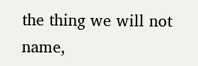the thing we will not name,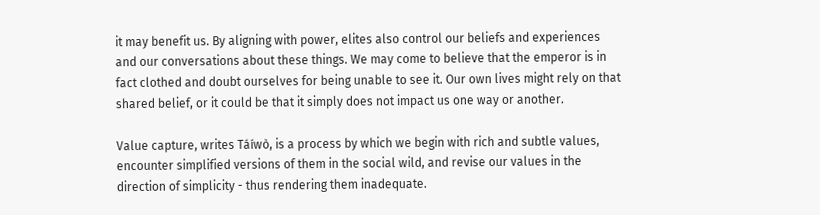it may benefit us. By aligning with power, elites also control our beliefs and experiences and our conversations about these things. We may come to believe that the emperor is in fact clothed and doubt ourselves for being unable to see it. Our own lives might rely on that shared belief, or it could be that it simply does not impact us one way or another.

Value capture, writes Táíwò, is a process by which we begin with rich and subtle values, encounter simplified versions of them in the social wild, and revise our values in the direction of simplicity - thus rendering them inadequate.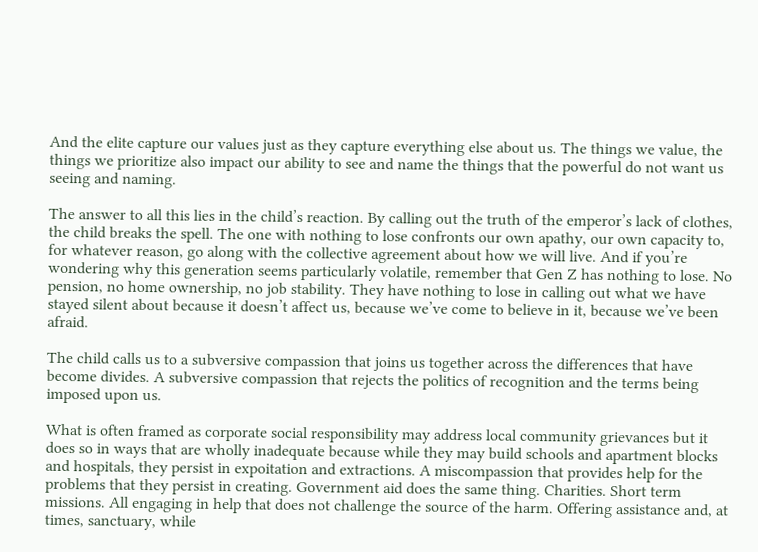And the elite capture our values just as they capture everything else about us. The things we value, the things we prioritize also impact our ability to see and name the things that the powerful do not want us seeing and naming.

The answer to all this lies in the child’s reaction. By calling out the truth of the emperor’s lack of clothes, the child breaks the spell. The one with nothing to lose confronts our own apathy, our own capacity to, for whatever reason, go along with the collective agreement about how we will live. And if you’re wondering why this generation seems particularly volatile, remember that Gen Z has nothing to lose. No pension, no home ownership, no job stability. They have nothing to lose in calling out what we have stayed silent about because it doesn’t affect us, because we’ve come to believe in it, because we’ve been afraid.

The child calls us to a subversive compassion that joins us together across the differences that have become divides. A subversive compassion that rejects the politics of recognition and the terms being imposed upon us.

What is often framed as corporate social responsibility may address local community grievances but it does so in ways that are wholly inadequate because while they may build schools and apartment blocks and hospitals, they persist in expoitation and extractions. A miscompassion that provides help for the problems that they persist in creating. Government aid does the same thing. Charities. Short term missions. All engaging in help that does not challenge the source of the harm. Offering assistance and, at times, sanctuary, while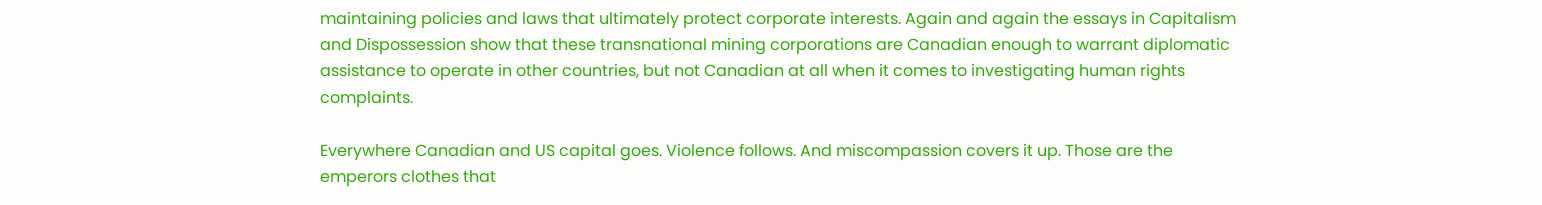maintaining policies and laws that ultimately protect corporate interests. Again and again the essays in Capitalism and Dispossession show that these transnational mining corporations are Canadian enough to warrant diplomatic assistance to operate in other countries, but not Canadian at all when it comes to investigating human rights complaints.

Everywhere Canadian and US capital goes. Violence follows. And miscompassion covers it up. Those are the emperors clothes that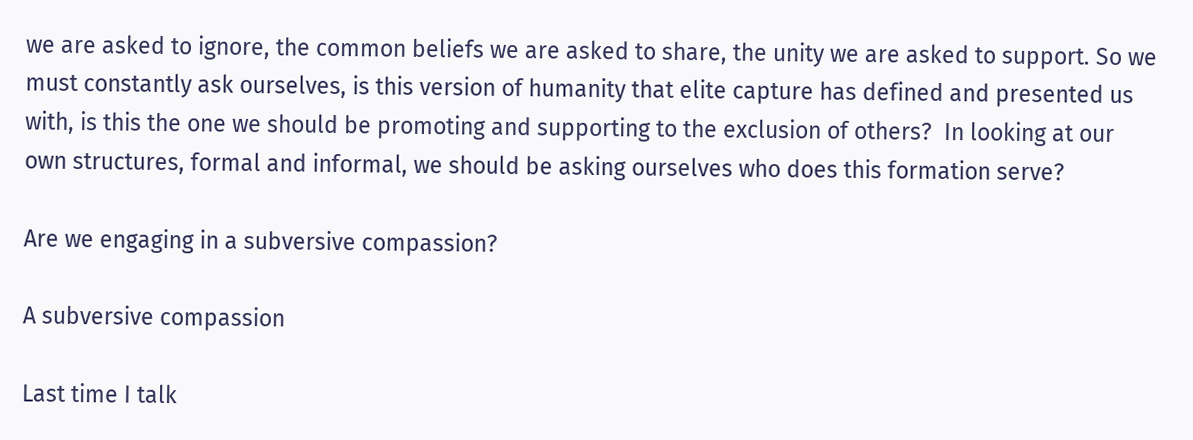we are asked to ignore, the common beliefs we are asked to share, the unity we are asked to support. So we must constantly ask ourselves, is this version of humanity that elite capture has defined and presented us with, is this the one we should be promoting and supporting to the exclusion of others?  In looking at our own structures, formal and informal, we should be asking ourselves who does this formation serve?

Are we engaging in a subversive compassion?

A subversive compassion

Last time I talk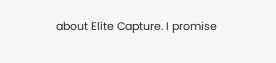about Elite Capture. I promise